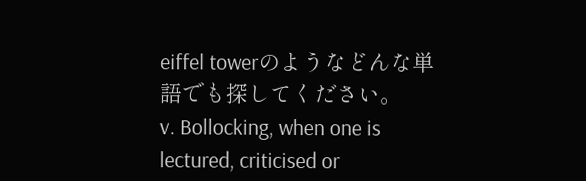eiffel towerのようなどんな単語でも探してください。
v. Bollocking, when one is lectured, criticised or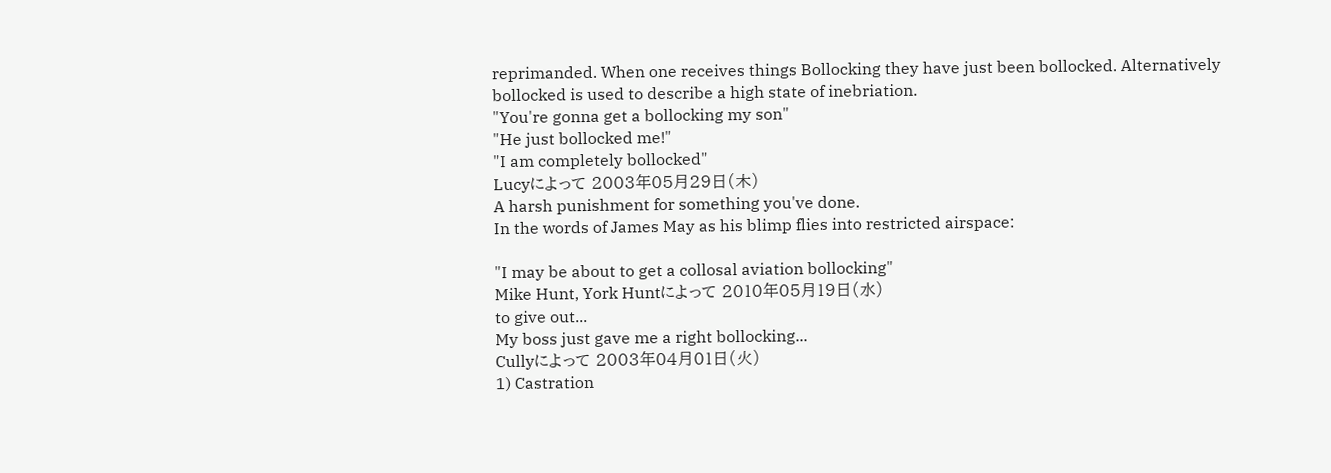reprimanded. When one receives things Bollocking they have just been bollocked. Alternatively bollocked is used to describe a high state of inebriation.
"You're gonna get a bollocking my son"
"He just bollocked me!"
"I am completely bollocked"
Lucyによって 2003年05月29日(木)
A harsh punishment for something you've done.
In the words of James May as his blimp flies into restricted airspace:

"I may be about to get a collosal aviation bollocking"
Mike Hunt, York Huntによって 2010年05月19日(水)
to give out...
My boss just gave me a right bollocking...
Cullyによって 2003年04月01日(火)
1) Castration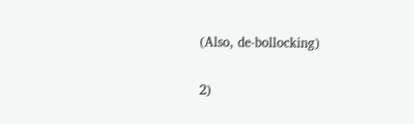(Also, de-bollocking)

2)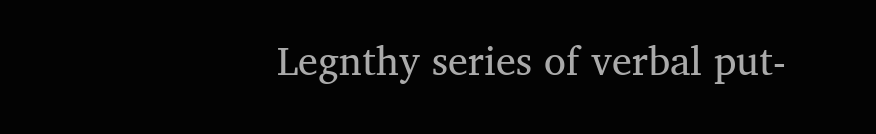Legnthy series of verbal put-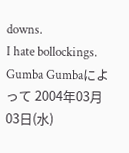downs.
I hate bollockings.
Gumba Gumbaによって 2004年03月03日(水)